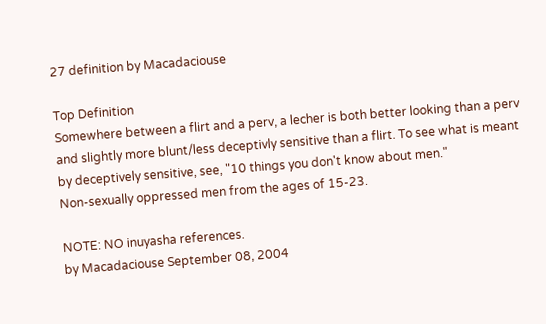27 definition by Macadaciouse

Top Definition
Somewhere between a flirt and a perv, a lecher is both better looking than a perv and slightly more blunt/less deceptivly sensitive than a flirt. To see what is meant by deceptively sensitive, see, "10 things you don't know about men."
Non-sexually oppressed men from the ages of 15-23.

NOTE: NO inuyasha references.
by Macadaciouse September 08, 2004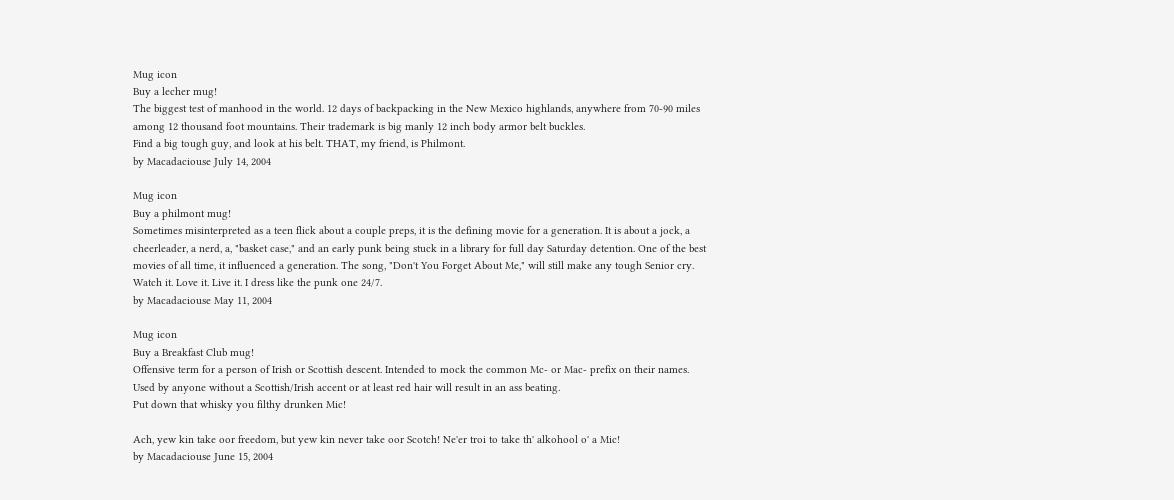Mug icon
Buy a lecher mug!
The biggest test of manhood in the world. 12 days of backpacking in the New Mexico highlands, anywhere from 70-90 miles among 12 thousand foot mountains. Their trademark is big manly 12 inch body armor belt buckles.
Find a big tough guy, and look at his belt. THAT, my friend, is Philmont.
by Macadaciouse July 14, 2004

Mug icon
Buy a philmont mug!
Sometimes misinterpreted as a teen flick about a couple preps, it is the defining movie for a generation. It is about a jock, a cheerleader, a nerd, a, "basket case," and an early punk being stuck in a library for full day Saturday detention. One of the best movies of all time, it influenced a generation. The song, "Don't You Forget About Me," will still make any tough Senior cry.
Watch it. Love it. Live it. I dress like the punk one 24/7.
by Macadaciouse May 11, 2004

Mug icon
Buy a Breakfast Club mug!
Offensive term for a person of Irish or Scottish descent. Intended to mock the common Mc- or Mac- prefix on their names. Used by anyone without a Scottish/Irish accent or at least red hair will result in an ass beating.
Put down that whisky you filthy drunken Mic!

Ach, yew kin take oor freedom, but yew kin never take oor Scotch! Ne'er troi to take th' alkohool o' a Mic!
by Macadaciouse June 15, 2004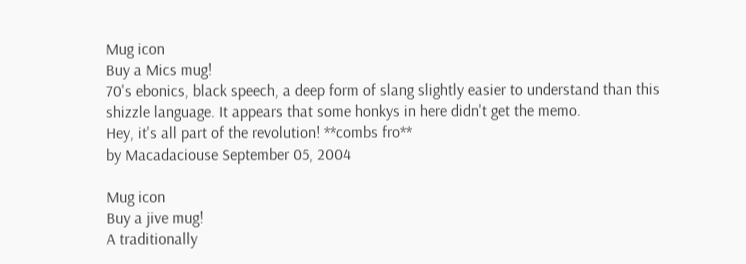Mug icon
Buy a Mics mug!
70's ebonics, black speech, a deep form of slang slightly easier to understand than this shizzle language. It appears that some honkys in here didn't get the memo.
Hey, it's all part of the revolution! **combs fro**
by Macadaciouse September 05, 2004

Mug icon
Buy a jive mug!
A traditionally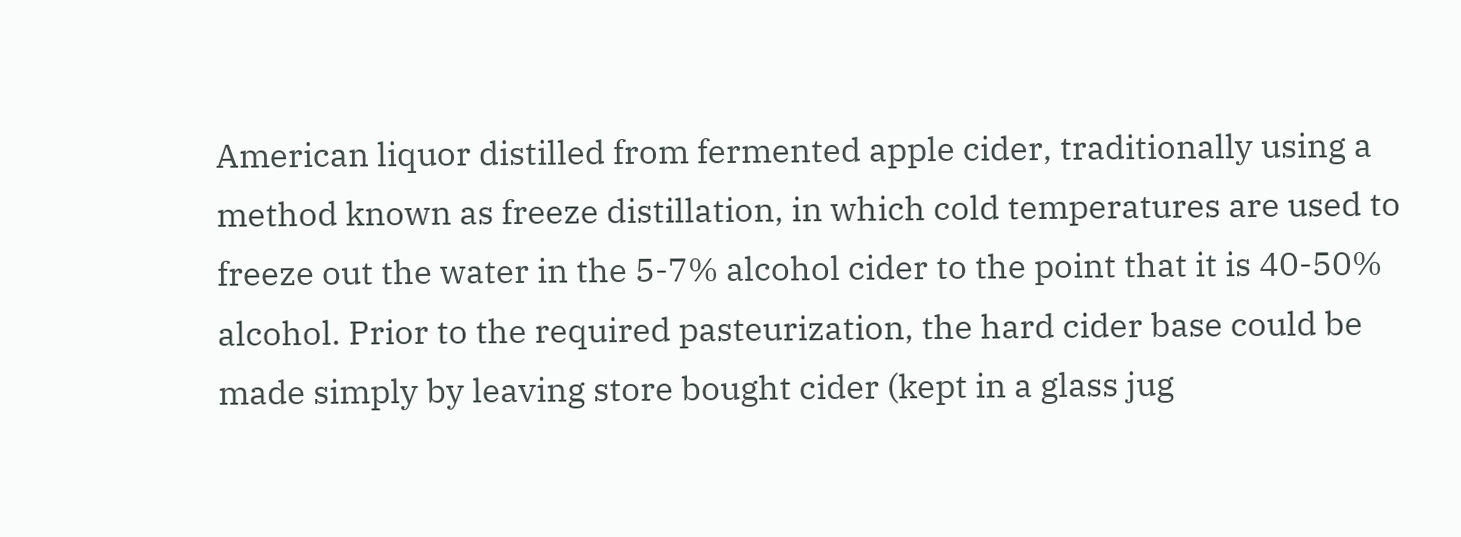American liquor distilled from fermented apple cider, traditionally using a method known as freeze distillation, in which cold temperatures are used to freeze out the water in the 5-7% alcohol cider to the point that it is 40-50% alcohol. Prior to the required pasteurization, the hard cider base could be made simply by leaving store bought cider (kept in a glass jug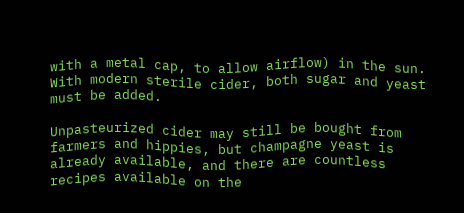with a metal cap, to allow airflow) in the sun. With modern sterile cider, both sugar and yeast must be added.

Unpasteurized cider may still be bought from farmers and hippies, but champagne yeast is already available, and there are countless recipes available on the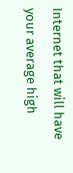Internet that will have your average high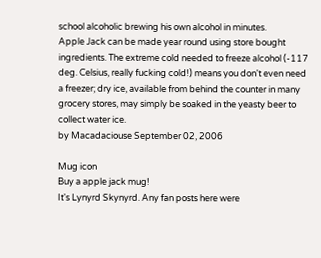school alcoholic brewing his own alcohol in minutes.
Apple Jack can be made year round using store bought ingredients. The extreme cold needed to freeze alcohol (-117 deg. Celsius, really fucking cold!) means you don't even need a freezer; dry ice, available from behind the counter in many grocery stores, may simply be soaked in the yeasty beer to collect water ice.
by Macadaciouse September 02, 2006

Mug icon
Buy a apple jack mug!
It's Lynyrd Skynyrd. Any fan posts here were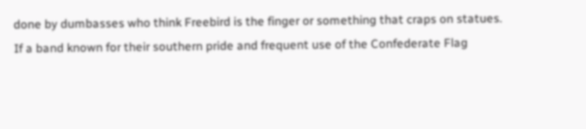done by dumbasses who think Freebird is the finger or something that craps on statues.
If a band known for their southern pride and frequent use of the Confederate Flag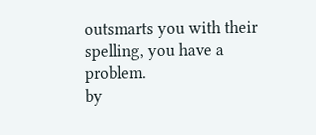outsmarts you with their spelling, you have a problem.
by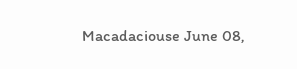Macadaciouse June 08,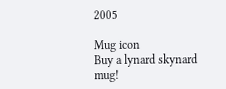2005

Mug icon
Buy a lynard skynard mug!